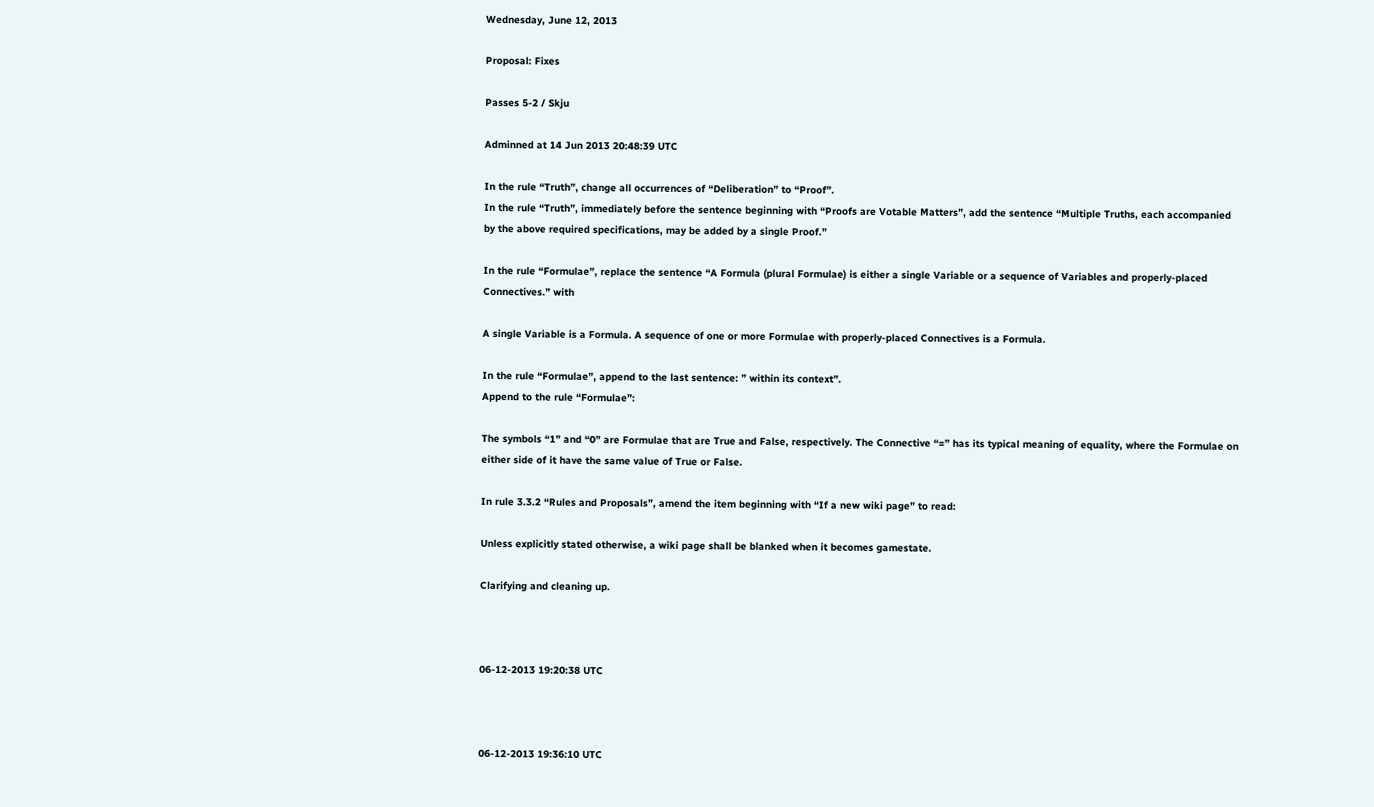Wednesday, June 12, 2013

Proposal: Fixes

Passes 5-2 / Skju

Adminned at 14 Jun 2013 20:48:39 UTC

In the rule “Truth”, change all occurrences of “Deliberation” to “Proof”.
In the rule “Truth”, immediately before the sentence beginning with “Proofs are Votable Matters”, add the sentence “Multiple Truths, each accompanied by the above required specifications, may be added by a single Proof.”

In the rule “Formulae”, replace the sentence “A Formula (plural Formulae) is either a single Variable or a sequence of Variables and properly-placed Connectives.” with

A single Variable is a Formula. A sequence of one or more Formulae with properly-placed Connectives is a Formula.

In the rule “Formulae”, append to the last sentence: ” within its context”.
Append to the rule “Formulae”:

The symbols “1” and “0” are Formulae that are True and False, respectively. The Connective “=” has its typical meaning of equality, where the Formulae on either side of it have the same value of True or False.

In rule 3.3.2 “Rules and Proposals”, amend the item beginning with “If a new wiki page” to read:

Unless explicitly stated otherwise, a wiki page shall be blanked when it becomes gamestate.

Clarifying and cleaning up.



06-12-2013 19:20:38 UTC



06-12-2013 19:36:10 UTC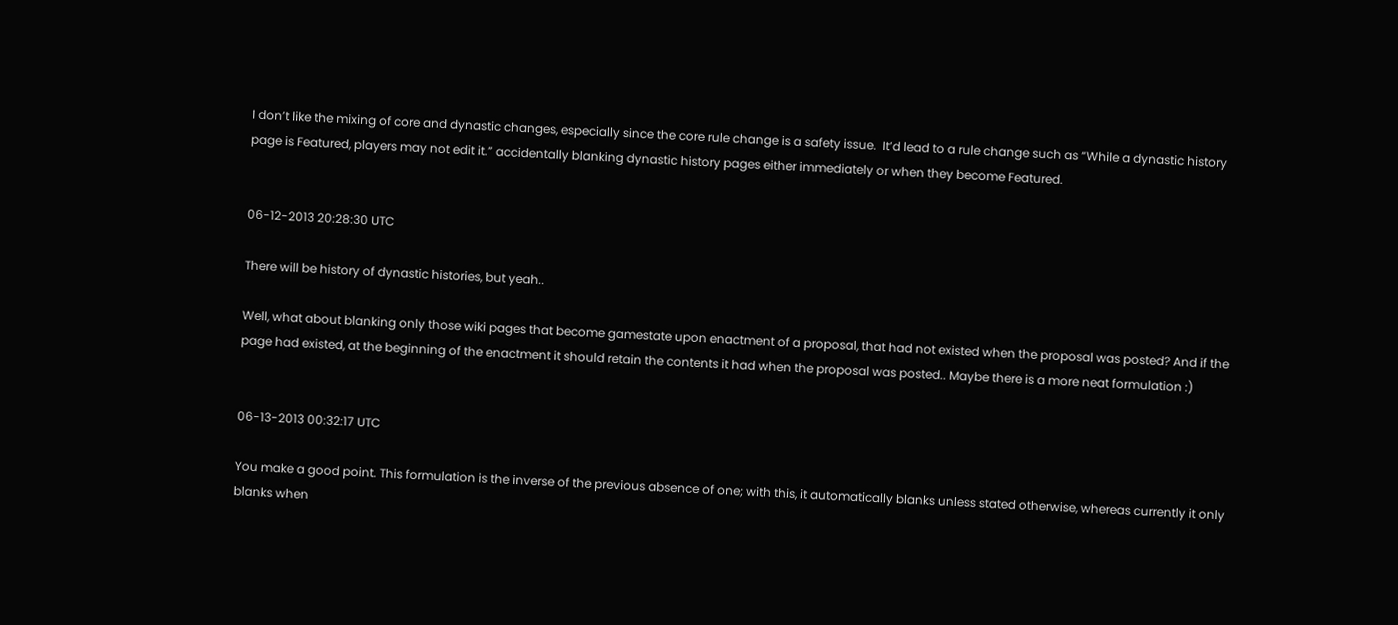I don’t like the mixing of core and dynastic changes, especially since the core rule change is a safety issue.  It’d lead to a rule change such as “While a dynastic history page is Featured, players may not edit it.” accidentally blanking dynastic history pages either immediately or when they become Featured.


06-12-2013 20:28:30 UTC

There will be history of dynastic histories, but yeah..

Well, what about blanking only those wiki pages that become gamestate upon enactment of a proposal, that had not existed when the proposal was posted? And if the page had existed, at the beginning of the enactment it should retain the contents it had when the proposal was posted.. Maybe there is a more neat formulation :)


06-13-2013 00:32:17 UTC

You make a good point. This formulation is the inverse of the previous absence of one; with this, it automatically blanks unless stated otherwise, whereas currently it only blanks when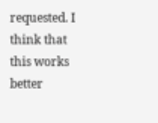requested. I think that this works better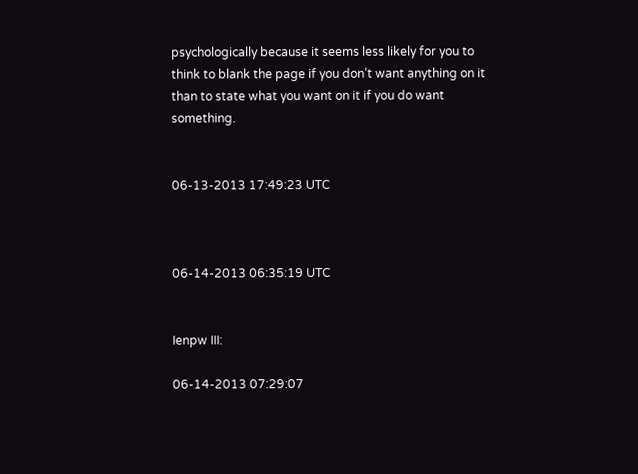psychologically because it seems less likely for you to think to blank the page if you don’t want anything on it than to state what you want on it if you do want something.


06-13-2013 17:49:23 UTC



06-14-2013 06:35:19 UTC


Ienpw III:

06-14-2013 07:29:07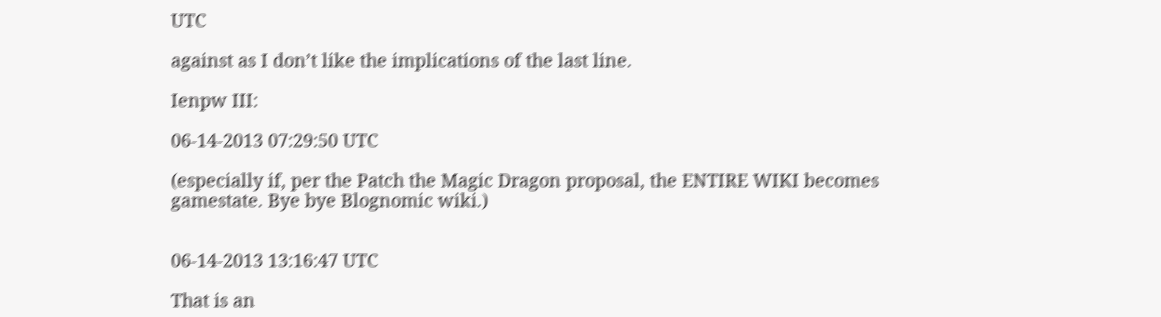UTC

against as I don’t like the implications of the last line.

Ienpw III:

06-14-2013 07:29:50 UTC

(especially if, per the Patch the Magic Dragon proposal, the ENTIRE WIKI becomes gamestate. Bye bye Blognomic wiki.)


06-14-2013 13:16:47 UTC

That is an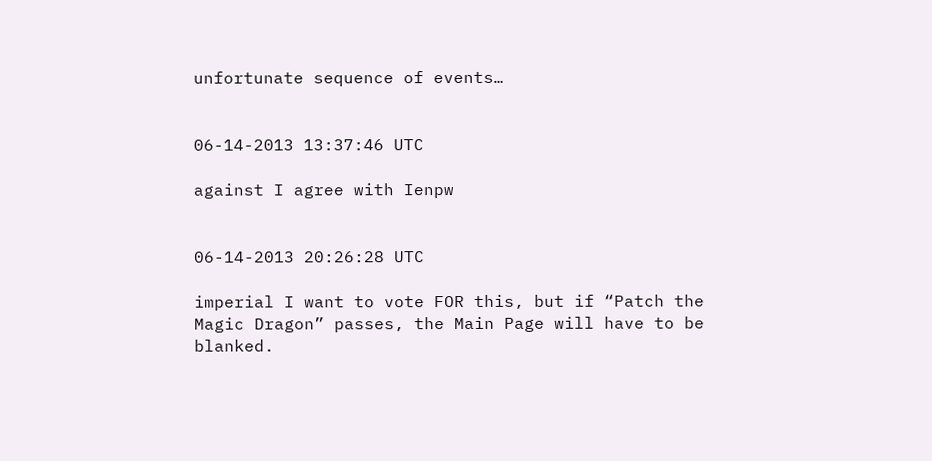unfortunate sequence of events…


06-14-2013 13:37:46 UTC

against I agree with Ienpw


06-14-2013 20:26:28 UTC

imperial I want to vote FOR this, but if “Patch the Magic Dragon” passes, the Main Page will have to be blanked.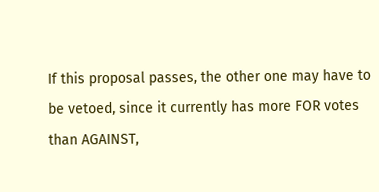If this proposal passes, the other one may have to be vetoed, since it currently has more FOR votes than AGAINST,